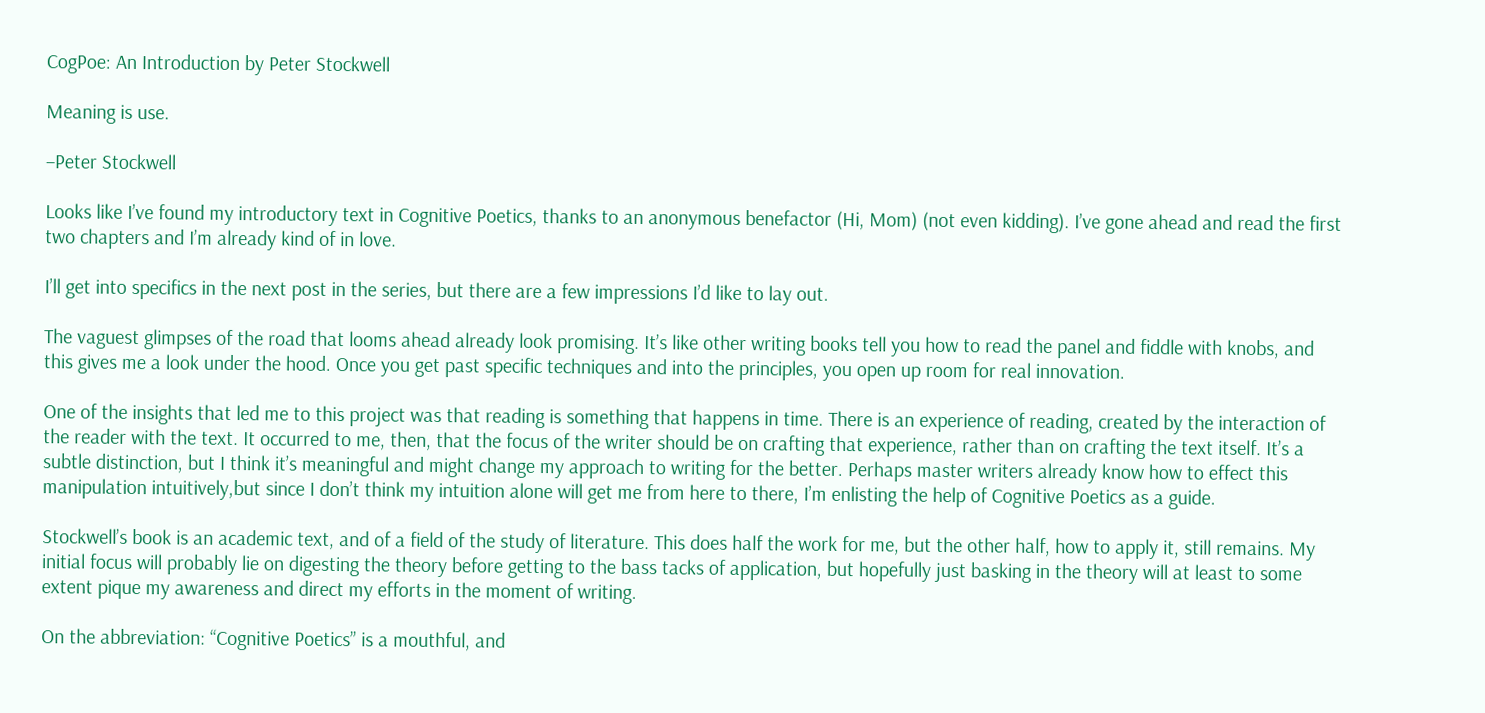CogPoe: An Introduction by Peter Stockwell

Meaning is use.

–Peter Stockwell

Looks like I’ve found my introductory text in Cognitive Poetics, thanks to an anonymous benefactor (Hi, Mom) (not even kidding). I’ve gone ahead and read the first two chapters and I’m already kind of in love.

I’ll get into specifics in the next post in the series, but there are a few impressions I’d like to lay out.

The vaguest glimpses of the road that looms ahead already look promising. It’s like other writing books tell you how to read the panel and fiddle with knobs, and this gives me a look under the hood. Once you get past specific techniques and into the principles, you open up room for real innovation.

One of the insights that led me to this project was that reading is something that happens in time. There is an experience of reading, created by the interaction of the reader with the text. It occurred to me, then, that the focus of the writer should be on crafting that experience, rather than on crafting the text itself. It’s a subtle distinction, but I think it’s meaningful and might change my approach to writing for the better. Perhaps master writers already know how to effect this manipulation intuitively,but since I don’t think my intuition alone will get me from here to there, I’m enlisting the help of Cognitive Poetics as a guide.

Stockwell’s book is an academic text, and of a field of the study of literature. This does half the work for me, but the other half, how to apply it, still remains. My initial focus will probably lie on digesting the theory before getting to the bass tacks of application, but hopefully just basking in the theory will at least to some extent pique my awareness and direct my efforts in the moment of writing.

On the abbreviation: “Cognitive Poetics” is a mouthful, and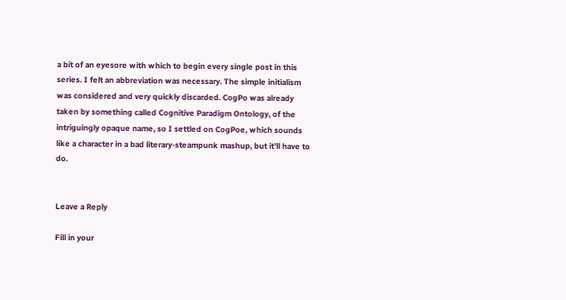a bit of an eyesore with which to begin every single post in this series. I felt an abbreviation was necessary. The simple initialism was considered and very quickly discarded. CogPo was already taken by something called Cognitive Paradigm Ontology, of the intriguingly opaque name, so I settled on CogPoe, which sounds like a character in a bad literary-steampunk mashup, but it’ll have to do.


Leave a Reply

Fill in your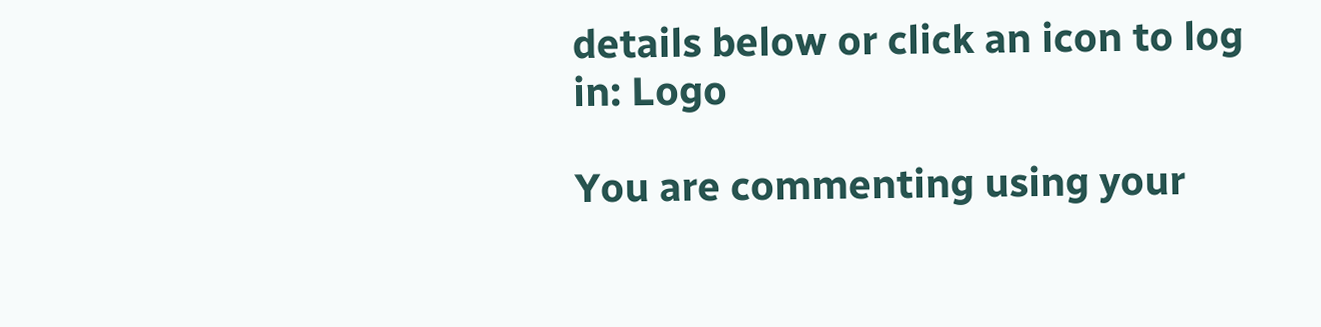details below or click an icon to log in: Logo

You are commenting using your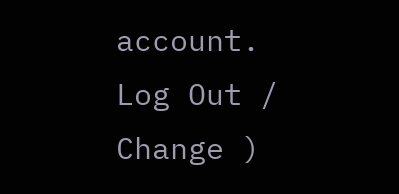account. Log Out /  Change )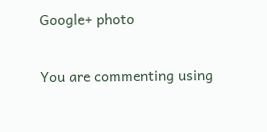Google+ photo

You are commenting using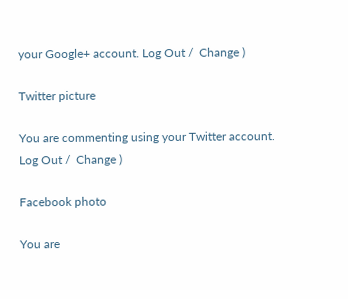your Google+ account. Log Out /  Change )

Twitter picture

You are commenting using your Twitter account. Log Out /  Change )

Facebook photo

You are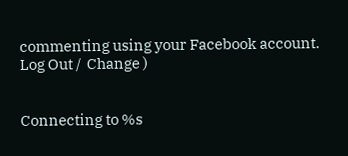commenting using your Facebook account. Log Out /  Change )


Connecting to %s